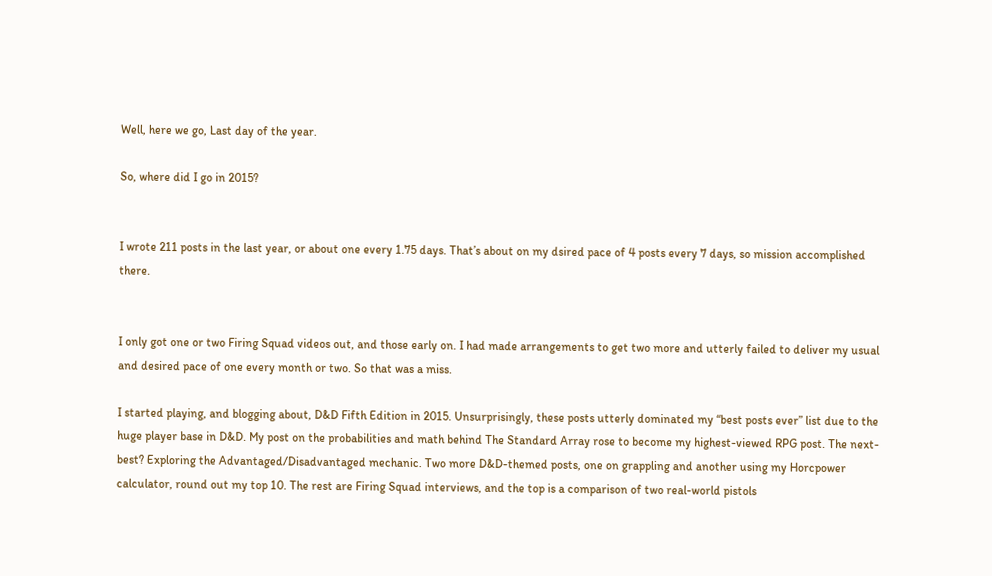Well, here we go, Last day of the year.

So, where did I go in 2015?


I wrote 211 posts in the last year, or about one every 1.75 days. That’s about on my dsired pace of 4 posts every 7 days, so mission accomplished there.


I only got one or two Firing Squad videos out, and those early on. I had made arrangements to get two more and utterly failed to deliver my usual and desired pace of one every month or two. So that was a miss.

I started playing, and blogging about, D&D Fifth Edition in 2015. Unsurprisingly, these posts utterly dominated my “best posts ever” list due to the huge player base in D&D. My post on the probabilities and math behind The Standard Array rose to become my highest-viewed RPG post. The next-best? Exploring the Advantaged/Disadvantaged mechanic. Two more D&D-themed posts, one on grappling and another using my Horcpower calculator, round out my top 10. The rest are Firing Squad interviews, and the top is a comparison of two real-world pistols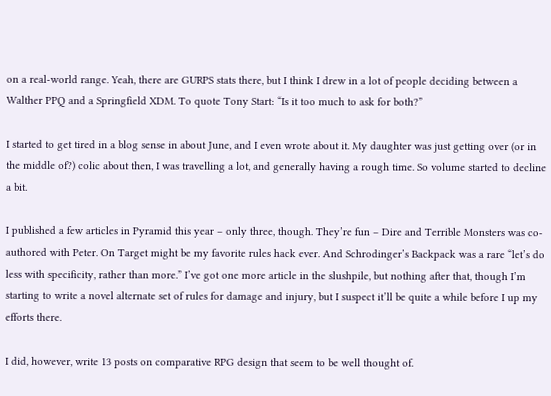on a real-world range. Yeah, there are GURPS stats there, but I think I drew in a lot of people deciding between a Walther PPQ and a Springfield XDM. To quote Tony Start: “Is it too much to ask for both?”

I started to get tired in a blog sense in about June, and I even wrote about it. My daughter was just getting over (or in the middle of?) colic about then, I was travelling a lot, and generally having a rough time. So volume started to decline a bit.

I published a few articles in Pyramid this year – only three, though. They’re fun – Dire and Terrible Monsters was co-authored with Peter. On Target might be my favorite rules hack ever. And Schrodinger’s Backpack was a rare “let’s do less with specificity, rather than more.” I’ve got one more article in the slushpile, but nothing after that, though I’m starting to write a novel alternate set of rules for damage and injury, but I suspect it’ll be quite a while before I up my efforts there.

I did, however, write 13 posts on comparative RPG design that seem to be well thought of.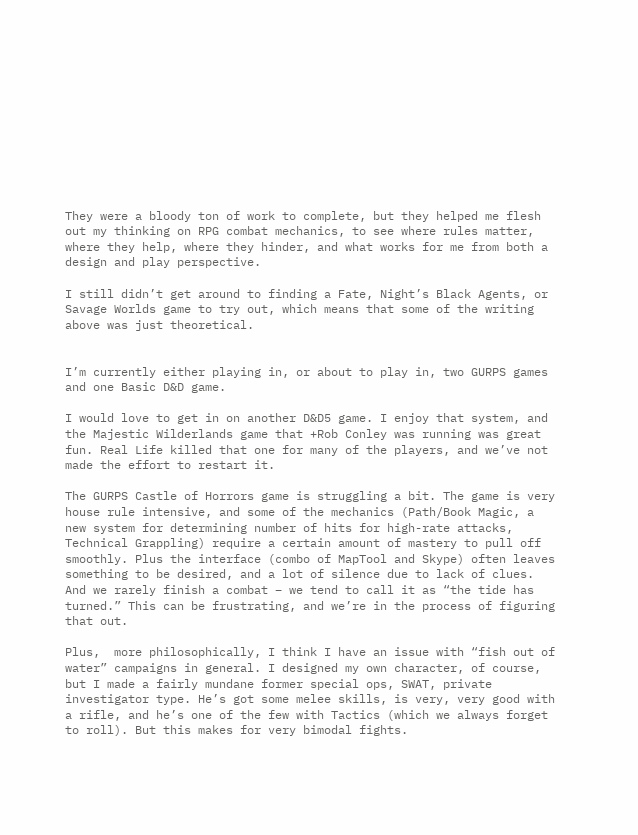They were a bloody ton of work to complete, but they helped me flesh out my thinking on RPG combat mechanics, to see where rules matter, where they help, where they hinder, and what works for me from both a design and play perspective.

I still didn’t get around to finding a Fate, Night’s Black Agents, or Savage Worlds game to try out, which means that some of the writing above was just theoretical.


I’m currently either playing in, or about to play in, two GURPS games and one Basic D&D game.

I would love to get in on another D&D5 game. I enjoy that system, and the Majestic Wilderlands game that +Rob Conley was running was great fun. Real Life killed that one for many of the players, and we’ve not made the effort to restart it.

The GURPS Castle of Horrors game is struggling a bit. The game is very house rule intensive, and some of the mechanics (Path/Book Magic, a new system for determining number of hits for high-rate attacks, Technical Grappling) require a certain amount of mastery to pull off smoothly. Plus the interface (combo of MapTool and Skype) often leaves something to be desired, and a lot of silence due to lack of clues. And we rarely finish a combat – we tend to call it as “the tide has turned.” This can be frustrating, and we’re in the process of figuring that out.

Plus,  more philosophically, I think I have an issue with “fish out of water” campaigns in general. I designed my own character, of course, but I made a fairly mundane former special ops, SWAT, private investigator type. He’s got some melee skills, is very, very good with a rifle, and he’s one of the few with Tactics (which we always forget to roll). But this makes for very bimodal fights.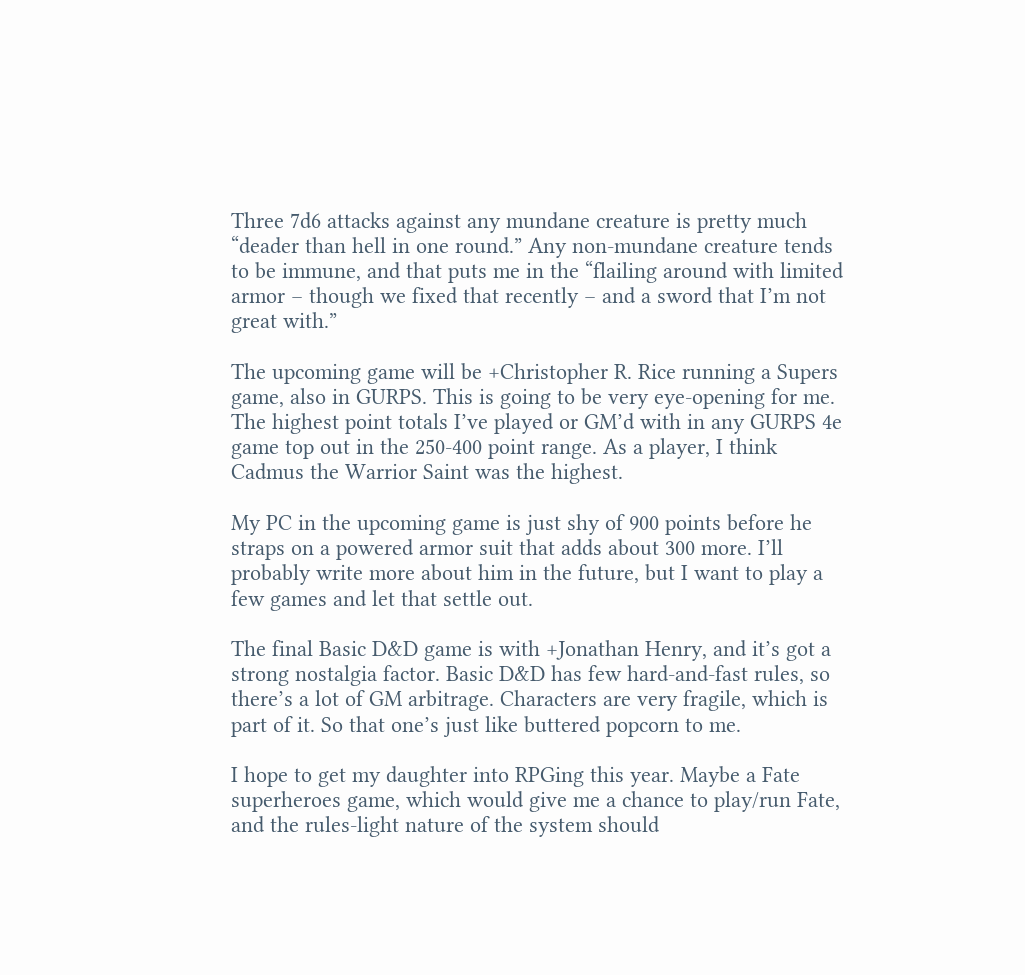Three 7d6 attacks against any mundane creature is pretty much “deader than hell in one round.” Any non-mundane creature tends to be immune, and that puts me in the “flailing around with limited armor – though we fixed that recently – and a sword that I’m not great with.”

The upcoming game will be +Christopher R. Rice running a Supers game, also in GURPS. This is going to be very eye-opening for me. The highest point totals I’ve played or GM’d with in any GURPS 4e game top out in the 250-400 point range. As a player, I think Cadmus the Warrior Saint was the highest.

My PC in the upcoming game is just shy of 900 points before he straps on a powered armor suit that adds about 300 more. I’ll probably write more about him in the future, but I want to play a few games and let that settle out.

The final Basic D&D game is with +Jonathan Henry, and it’s got a strong nostalgia factor. Basic D&D has few hard-and-fast rules, so there’s a lot of GM arbitrage. Characters are very fragile, which is part of it. So that one’s just like buttered popcorn to me.

I hope to get my daughter into RPGing this year. Maybe a Fate superheroes game, which would give me a chance to play/run Fate, and the rules-light nature of the system should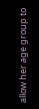allow her age group to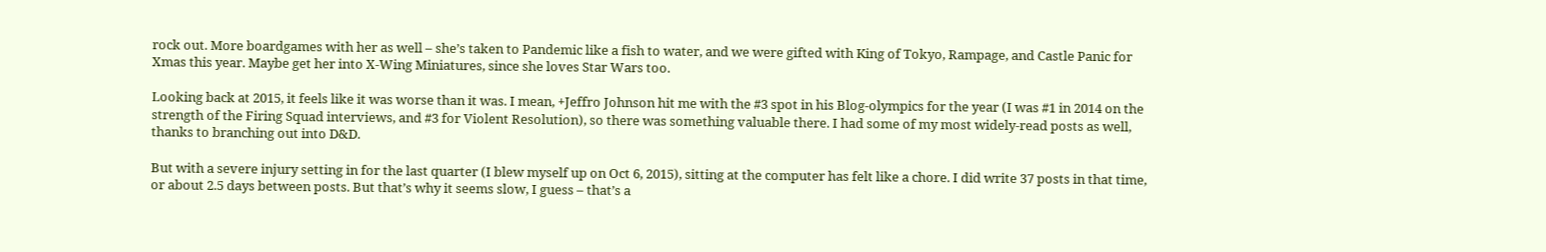rock out. More boardgames with her as well – she’s taken to Pandemic like a fish to water, and we were gifted with King of Tokyo, Rampage, and Castle Panic for Xmas this year. Maybe get her into X-Wing Miniatures, since she loves Star Wars too.

Looking back at 2015, it feels like it was worse than it was. I mean, +Jeffro Johnson hit me with the #3 spot in his Blog-olympics for the year (I was #1 in 2014 on the strength of the Firing Squad interviews, and #3 for Violent Resolution), so there was something valuable there. I had some of my most widely-read posts as well, thanks to branching out into D&D.

But with a severe injury setting in for the last quarter (I blew myself up on Oct 6, 2015), sitting at the computer has felt like a chore. I did write 37 posts in that time, or about 2.5 days between posts. But that’s why it seems slow, I guess – that’s a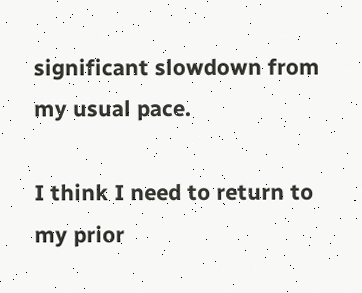significant slowdown from my usual pace.

I think I need to return to my prior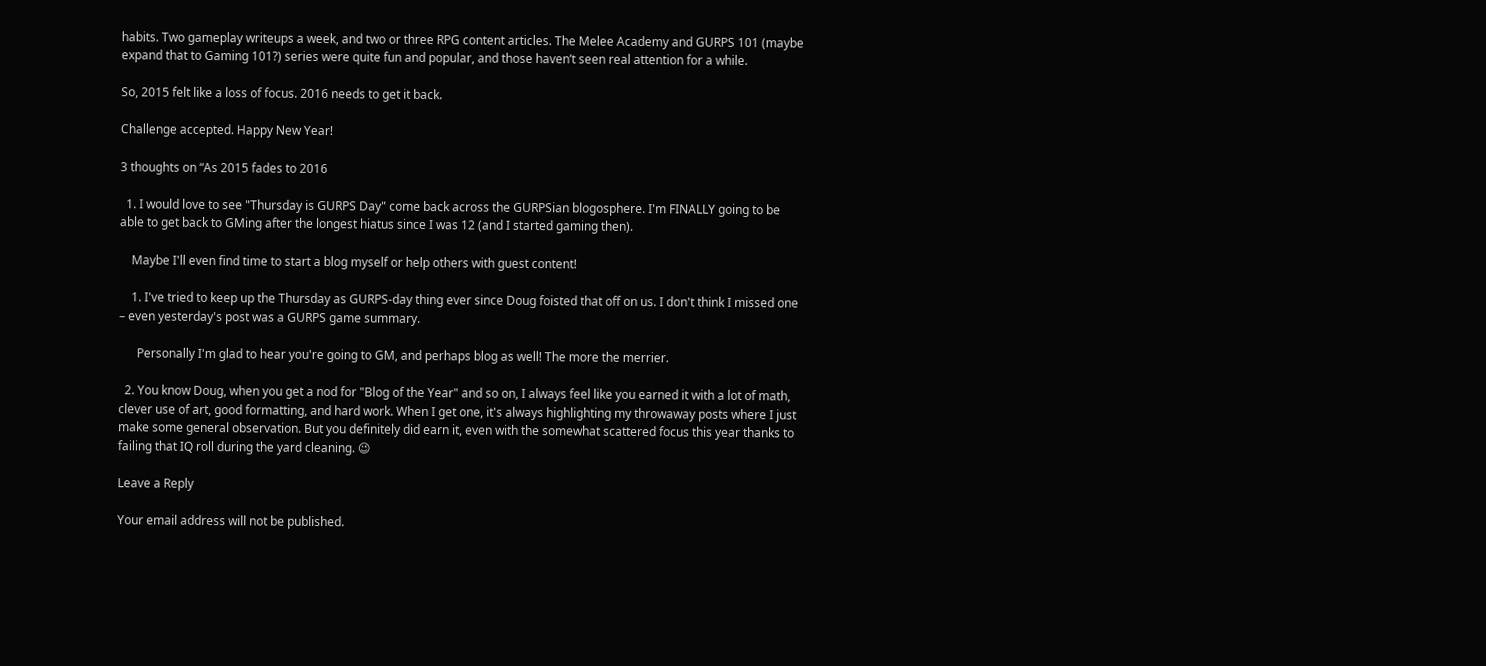habits. Two gameplay writeups a week, and two or three RPG content articles. The Melee Academy and GURPS 101 (maybe expand that to Gaming 101?) series were quite fun and popular, and those haven’t seen real attention for a while.

So, 2015 felt like a loss of focus. 2016 needs to get it back.

Challenge accepted. Happy New Year!

3 thoughts on “As 2015 fades to 2016

  1. I would love to see "Thursday is GURPS Day" come back across the GURPSian blogosphere. I'm FINALLY going to be able to get back to GMing after the longest hiatus since I was 12 (and I started gaming then).

    Maybe I'll even find time to start a blog myself or help others with guest content!

    1. I've tried to keep up the Thursday as GURPS-day thing ever since Doug foisted that off on us. I don't think I missed one – even yesterday's post was a GURPS game summary.

      Personally I'm glad to hear you're going to GM, and perhaps blog as well! The more the merrier.

  2. You know Doug, when you get a nod for "Blog of the Year" and so on, I always feel like you earned it with a lot of math, clever use of art, good formatting, and hard work. When I get one, it's always highlighting my throwaway posts where I just make some general observation. But you definitely did earn it, even with the somewhat scattered focus this year thanks to failing that IQ roll during the yard cleaning. 😉

Leave a Reply

Your email address will not be published.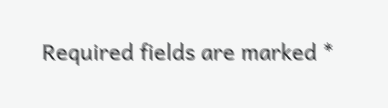Required fields are marked *